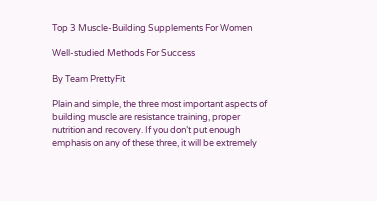Top 3 Muscle-Building Supplements For Women

Well-studied Methods For Success

By Team PrettyFit

Plain and simple, the three most important aspects of building muscle are resistance training, proper nutrition and recovery. If you don’t put enough emphasis on any of these three, it will be extremely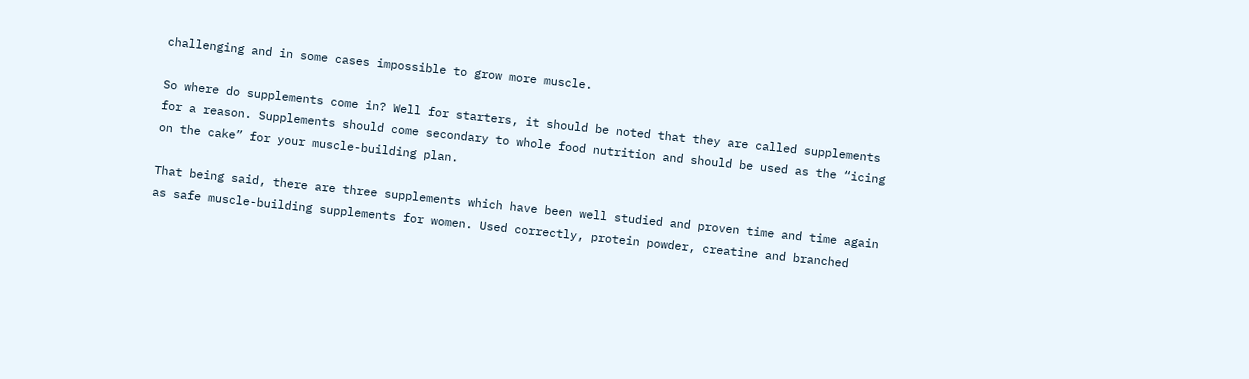challenging and in some cases impossible to grow more muscle.

So where do supplements come in? Well for starters, it should be noted that they are called supplements for a reason. Supplements should come secondary to whole food nutrition and should be used as the “icing on the cake” for your muscle-building plan.

That being said, there are three supplements which have been well studied and proven time and time again as safe muscle-building supplements for women. Used correctly, protein powder, creatine and branched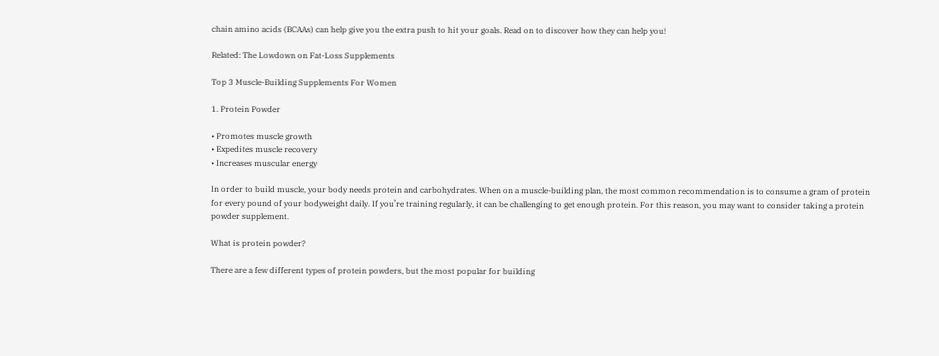chain amino acids (BCAAs) can help give you the extra push to hit your goals. Read on to discover how they can help you!

Related: The Lowdown on Fat-Loss Supplements

Top 3 Muscle-Building Supplements For Women

1. Protein Powder

• Promotes muscle growth
• Expedites muscle recovery
• Increases muscular energy

In order to build muscle, your body needs protein and carbohydrates. When on a muscle-building plan, the most common recommendation is to consume a gram of protein for every pound of your bodyweight daily. If you’re training regularly, it can be challenging to get enough protein. For this reason, you may want to consider taking a protein powder supplement.

What is protein powder?

There are a few different types of protein powders, but the most popular for building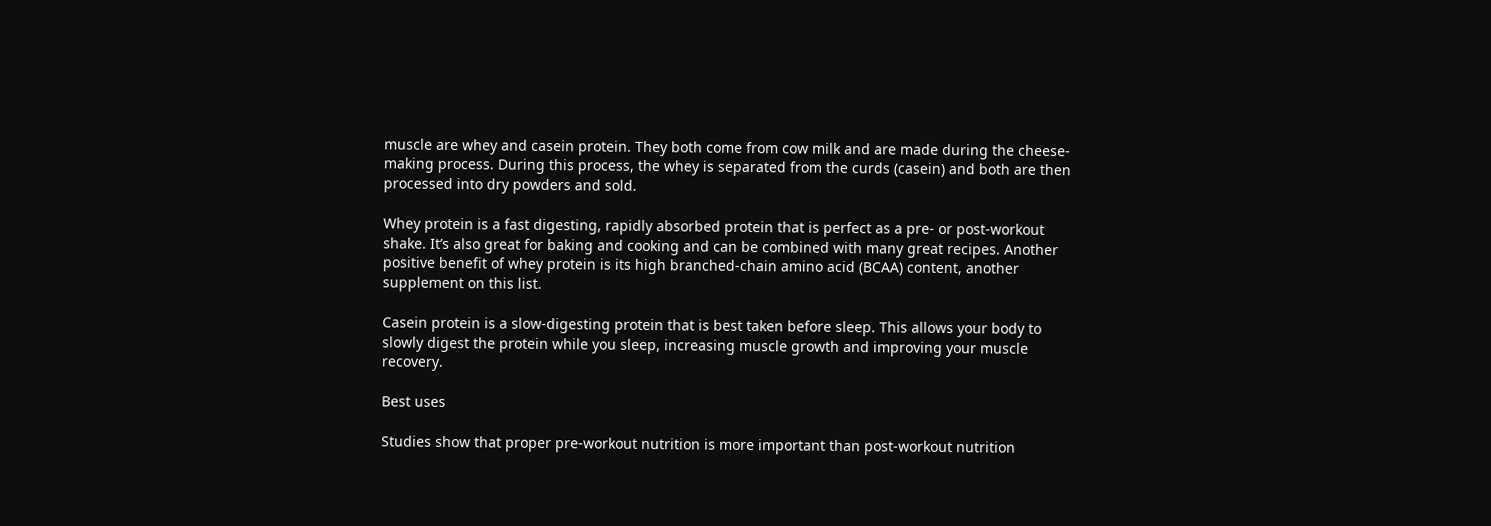muscle are whey and casein protein. They both come from cow milk and are made during the cheese-making process. During this process, the whey is separated from the curds (casein) and both are then processed into dry powders and sold.

Whey protein is a fast digesting, rapidly absorbed protein that is perfect as a pre- or post-workout shake. It’s also great for baking and cooking and can be combined with many great recipes. Another positive benefit of whey protein is its high branched-chain amino acid (BCAA) content, another supplement on this list.

Casein protein is a slow-digesting protein that is best taken before sleep. This allows your body to slowly digest the protein while you sleep, increasing muscle growth and improving your muscle recovery.

Best uses

Studies show that proper pre-workout nutrition is more important than post-workout nutrition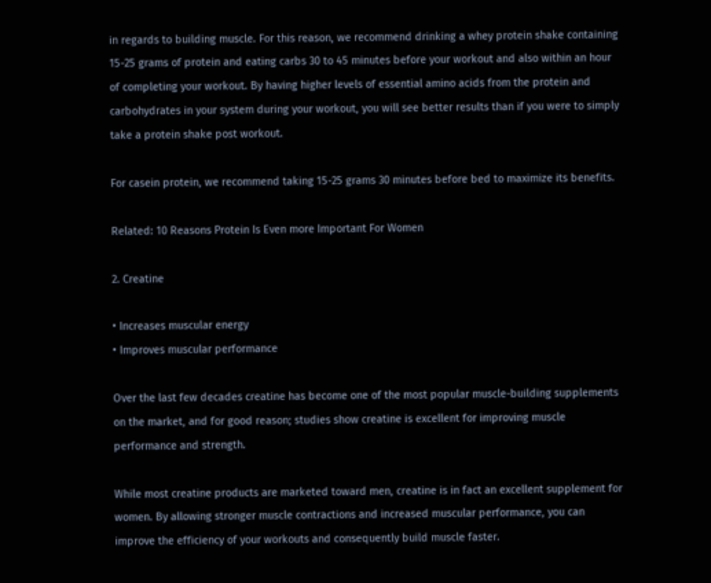in regards to building muscle. For this reason, we recommend drinking a whey protein shake containing 15-25 grams of protein and eating carbs 30 to 45 minutes before your workout and also within an hour of completing your workout. By having higher levels of essential amino acids from the protein and carbohydrates in your system during your workout, you will see better results than if you were to simply take a protein shake post workout.

For casein protein, we recommend taking 15-25 grams 30 minutes before bed to maximize its benefits.

Related: 10 Reasons Protein Is Even more Important For Women

2. Creatine

• Increases muscular energy
• Improves muscular performance

Over the last few decades creatine has become one of the most popular muscle-building supplements on the market, and for good reason; studies show creatine is excellent for improving muscle performance and strength.

While most creatine products are marketed toward men, creatine is in fact an excellent supplement for women. By allowing stronger muscle contractions and increased muscular performance, you can improve the efficiency of your workouts and consequently build muscle faster.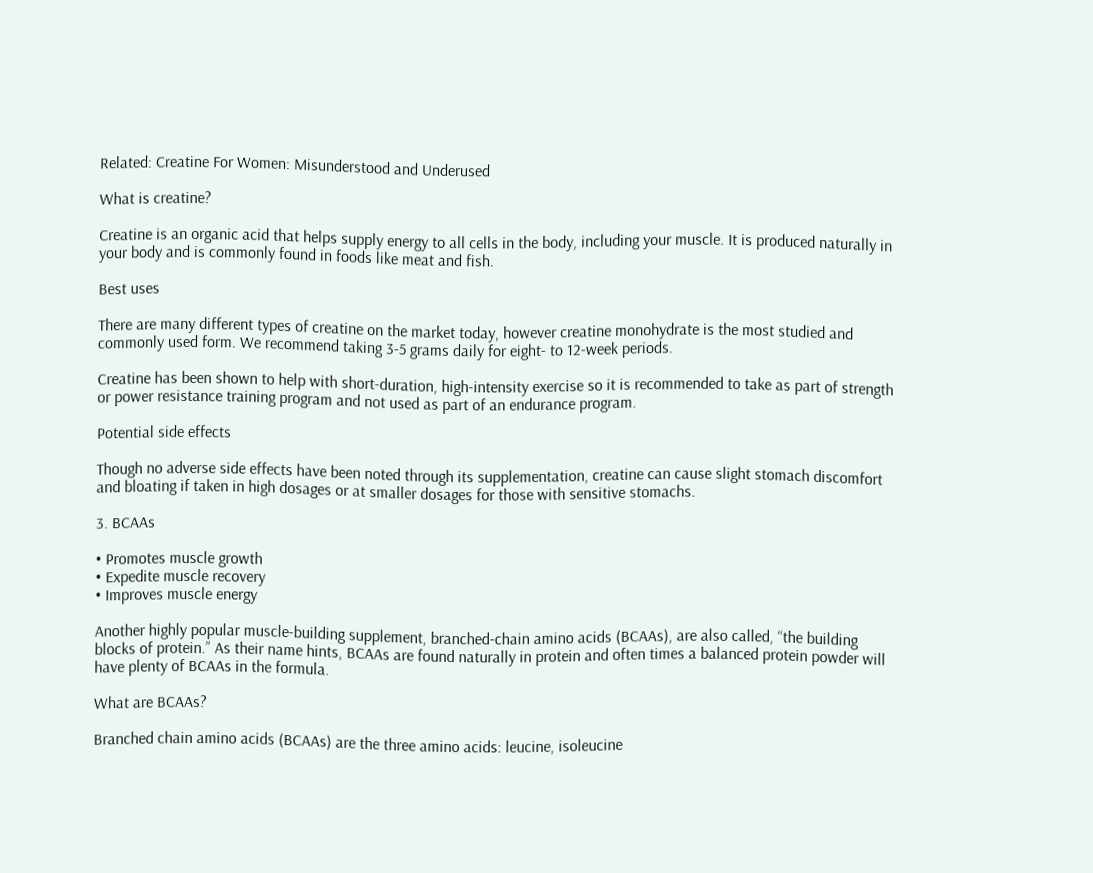Related: Creatine For Women: Misunderstood and Underused

What is creatine?

Creatine is an organic acid that helps supply energy to all cells in the body, including your muscle. It is produced naturally in your body and is commonly found in foods like meat and fish.

Best uses

There are many different types of creatine on the market today, however creatine monohydrate is the most studied and commonly used form. We recommend taking 3-5 grams daily for eight- to 12-week periods.

Creatine has been shown to help with short-duration, high-intensity exercise so it is recommended to take as part of strength or power resistance training program and not used as part of an endurance program.

Potential side effects

Though no adverse side effects have been noted through its supplementation, creatine can cause slight stomach discomfort and bloating if taken in high dosages or at smaller dosages for those with sensitive stomachs.

3. BCAAs

• Promotes muscle growth
• Expedite muscle recovery
• Improves muscle energy

Another highly popular muscle-building supplement, branched-chain amino acids (BCAAs), are also called, “the building blocks of protein.” As their name hints, BCAAs are found naturally in protein and often times a balanced protein powder will have plenty of BCAAs in the formula.

What are BCAAs?

Branched chain amino acids (BCAAs) are the three amino acids: leucine, isoleucine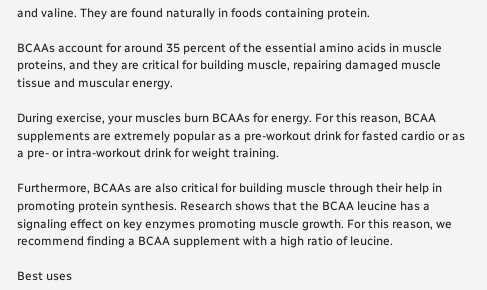and valine. They are found naturally in foods containing protein.

BCAAs account for around 35 percent of the essential amino acids in muscle proteins, and they are critical for building muscle, repairing damaged muscle tissue and muscular energy.

During exercise, your muscles burn BCAAs for energy. For this reason, BCAA supplements are extremely popular as a pre-workout drink for fasted cardio or as a pre- or intra-workout drink for weight training.

Furthermore, BCAAs are also critical for building muscle through their help in promoting protein synthesis. Research shows that the BCAA leucine has a signaling effect on key enzymes promoting muscle growth. For this reason, we recommend finding a BCAA supplement with a high ratio of leucine.

Best uses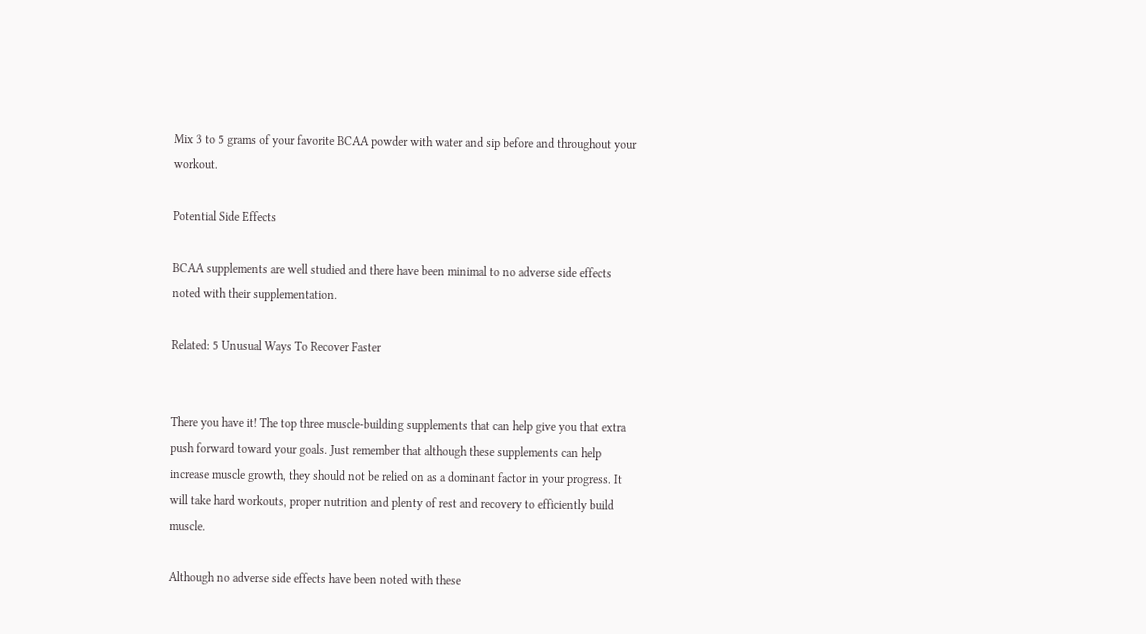Mix 3 to 5 grams of your favorite BCAA powder with water and sip before and throughout your workout.

Potential Side Effects

BCAA supplements are well studied and there have been minimal to no adverse side effects noted with their supplementation.

Related: 5 Unusual Ways To Recover Faster


There you have it! The top three muscle-building supplements that can help give you that extra push forward toward your goals. Just remember that although these supplements can help increase muscle growth, they should not be relied on as a dominant factor in your progress. It will take hard workouts, proper nutrition and plenty of rest and recovery to efficiently build muscle.

Although no adverse side effects have been noted with these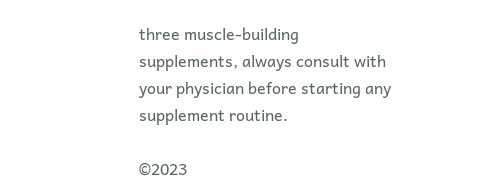three muscle-building supplements, always consult with your physician before starting any supplement routine.

©2023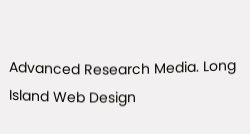Advanced Research Media. Long Island Web Design